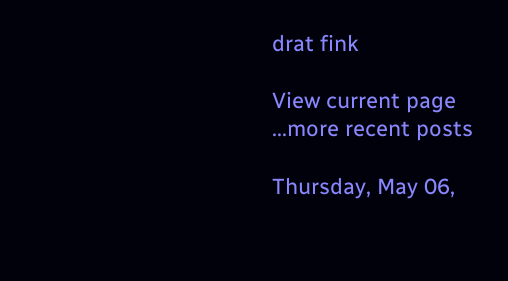drat fink

View current page
...more recent posts

Thursday, May 06,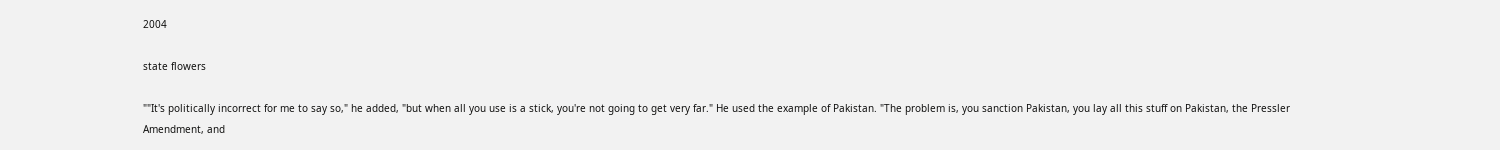2004

state flowers

""It's politically incorrect for me to say so," he added, "but when all you use is a stick, you're not going to get very far." He used the example of Pakistan. "The problem is, you sanction Pakistan, you lay all this stuff on Pakistan, the Pressler Amendment, and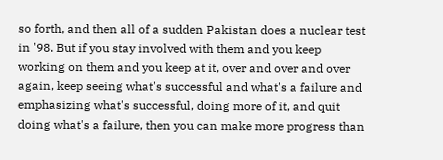so forth, and then all of a sudden Pakistan does a nuclear test in '98. But if you stay involved with them and you keep working on them and you keep at it, over and over and over again, keep seeing what's successful and what's a failure and emphasizing what's successful, doing more of it, and quit doing what's a failure, then you can make more progress than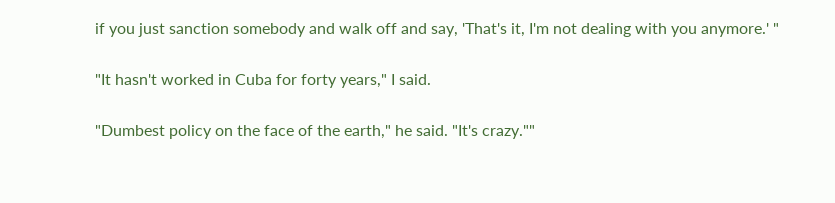if you just sanction somebody and walk off and say, 'That's it, I'm not dealing with you anymore.' "

"It hasn't worked in Cuba for forty years," I said.

"Dumbest policy on the face of the earth," he said. "It's crazy.""